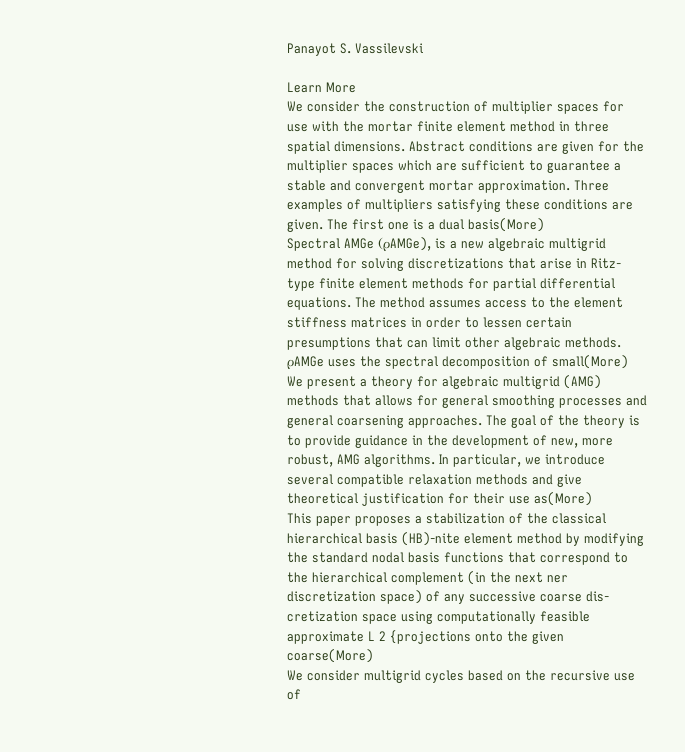Panayot S. Vassilevski

Learn More
We consider the construction of multiplier spaces for use with the mortar finite element method in three spatial dimensions. Abstract conditions are given for the multiplier spaces which are sufficient to guarantee a stable and convergent mortar approximation. Three examples of multipliers satisfying these conditions are given. The first one is a dual basis(More)
Spectral AMGe (ρAMGe), is a new algebraic multigrid method for solving discretizations that arise in Ritz-type finite element methods for partial differential equations. The method assumes access to the element stiffness matrices in order to lessen certain presumptions that can limit other algebraic methods. ρAMGe uses the spectral decomposition of small(More)
We present a theory for algebraic multigrid (AMG) methods that allows for general smoothing processes and general coarsening approaches. The goal of the theory is to provide guidance in the development of new, more robust, AMG algorithms. In particular, we introduce several compatible relaxation methods and give theoretical justification for their use as(More)
This paper proposes a stabilization of the classical hierarchical basis (HB)-nite element method by modifying the standard nodal basis functions that correspond to the hierarchical complement (in the next ner discretization space) of any successive coarse dis-cretization space using computationally feasible approximate L 2 {projections onto the given coarse(More)
We consider multigrid cycles based on the recursive use of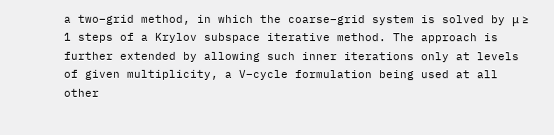a two–grid method, in which the coarse–grid system is solved by μ ≥ 1 steps of a Krylov subspace iterative method. The approach is further extended by allowing such inner iterations only at levels of given multiplicity, a V–cycle formulation being used at all other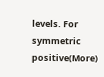levels. For symmetric positive(More)